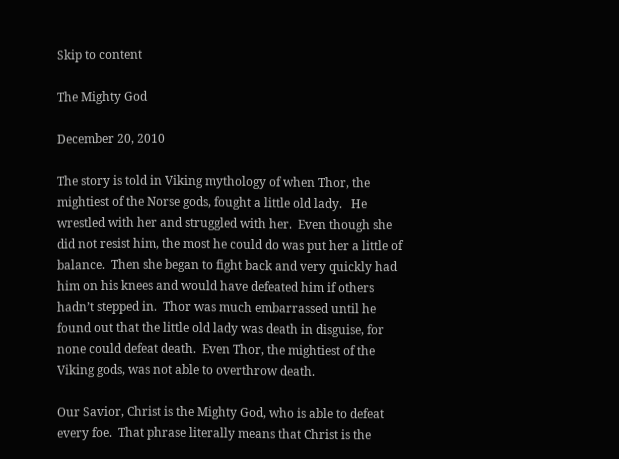Skip to content

The Mighty God

December 20, 2010

The story is told in Viking mythology of when Thor, the mightiest of the Norse gods, fought a little old lady.   He wrestled with her and struggled with her.  Even though she did not resist him, the most he could do was put her a little of balance.  Then she began to fight back and very quickly had him on his knees and would have defeated him if others hadn’t stepped in.  Thor was much embarrassed until he found out that the little old lady was death in disguise, for none could defeat death.  Even Thor, the mightiest of the Viking gods, was not able to overthrow death.

Our Savior, Christ is the Mighty God, who is able to defeat every foe.  That phrase literally means that Christ is the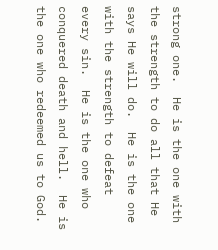strong one.  He is the one with the strength to do all that He says He will do.  He is the one with the strength to defeat every sin.  He is the one who conquered death and hell.  He is the one who redeemed us to God.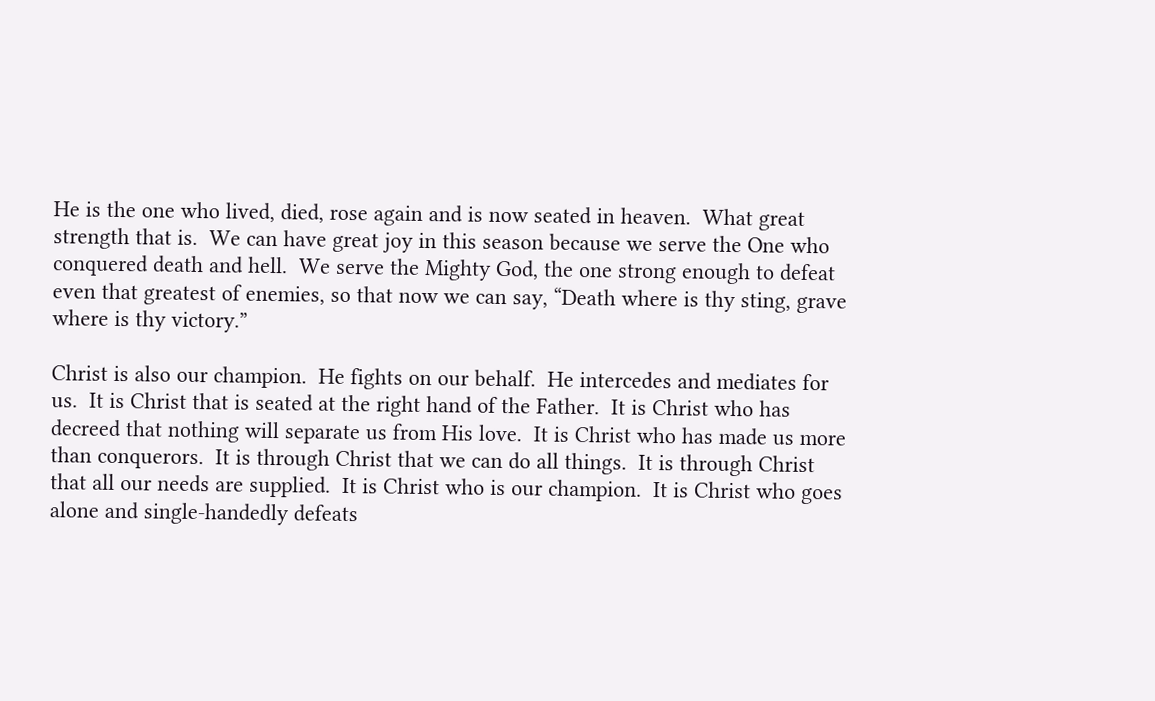He is the one who lived, died, rose again and is now seated in heaven.  What great strength that is.  We can have great joy in this season because we serve the One who conquered death and hell.  We serve the Mighty God, the one strong enough to defeat even that greatest of enemies, so that now we can say, “Death where is thy sting, grave where is thy victory.”

Christ is also our champion.  He fights on our behalf.  He intercedes and mediates for us.  It is Christ that is seated at the right hand of the Father.  It is Christ who has decreed that nothing will separate us from His love.  It is Christ who has made us more than conquerors.  It is through Christ that we can do all things.  It is through Christ that all our needs are supplied.  It is Christ who is our champion.  It is Christ who goes alone and single-handedly defeats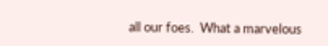all our foes.  What a marvelous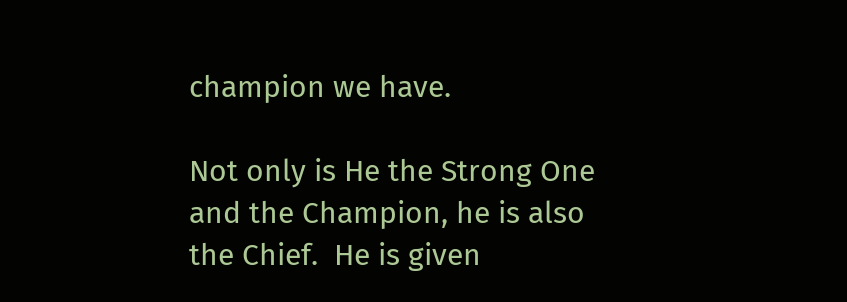champion we have.

Not only is He the Strong One and the Champion, he is also the Chief.  He is given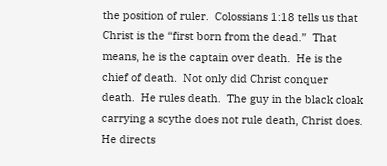the position of ruler.  Colossians 1:18 tells us that Christ is the “first born from the dead.”  That means, he is the captain over death.  He is the chief of death.  Not only did Christ conquer death.  He rules death.  The guy in the black cloak carrying a scythe does not rule death, Christ does.  He directs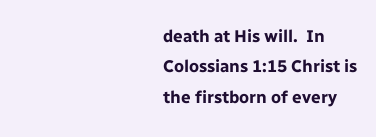death at His will.  In Colossians 1:15 Christ is the firstborn of every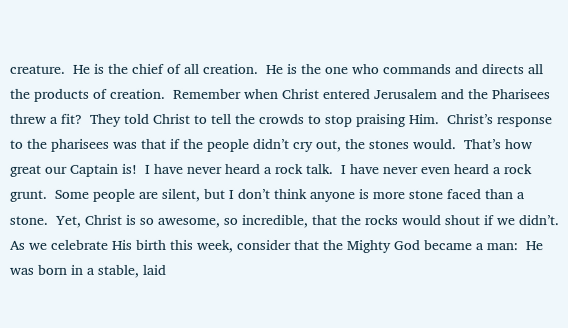creature.  He is the chief of all creation.  He is the one who commands and directs all the products of creation.  Remember when Christ entered Jerusalem and the Pharisees threw a fit?  They told Christ to tell the crowds to stop praising Him.  Christ’s response to the pharisees was that if the people didn’t cry out, the stones would.  That’s how great our Captain is!  I have never heard a rock talk.  I have never even heard a rock grunt.  Some people are silent, but I don’t think anyone is more stone faced than a stone.  Yet, Christ is so awesome, so incredible, that the rocks would shout if we didn’t.  As we celebrate His birth this week, consider that the Mighty God became a man:  He was born in a stable, laid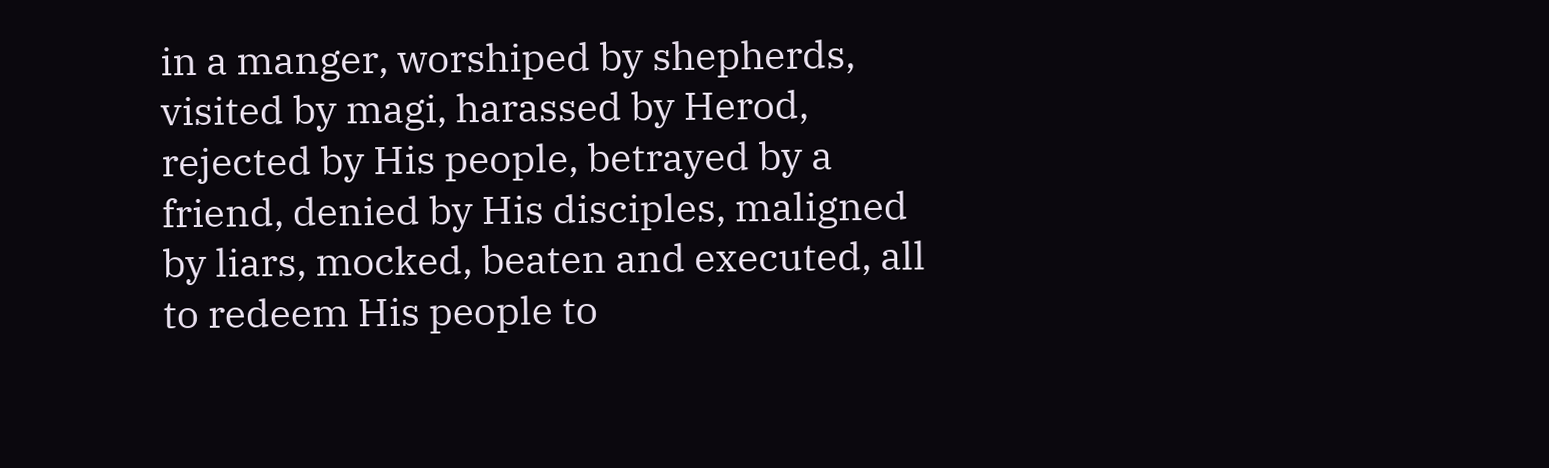in a manger, worshiped by shepherds, visited by magi, harassed by Herod, rejected by His people, betrayed by a friend, denied by His disciples, maligned by liars, mocked, beaten and executed, all to redeem His people to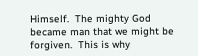Himself.  The mighty God became man that we might be forgiven.  This is why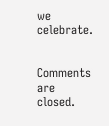we celebrate.


Comments are closed.